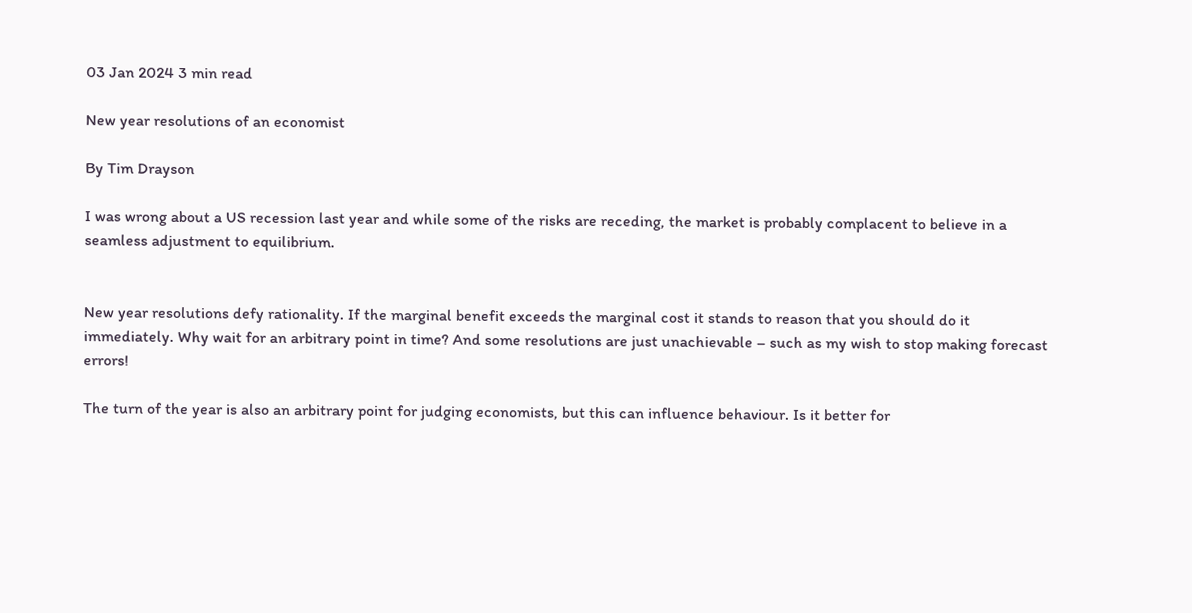03 Jan 2024 3 min read

New year resolutions of an economist

By Tim Drayson

I was wrong about a US recession last year and while some of the risks are receding, the market is probably complacent to believe in a seamless adjustment to equilibrium.


New year resolutions defy rationality. If the marginal benefit exceeds the marginal cost it stands to reason that you should do it immediately. Why wait for an arbitrary point in time? And some resolutions are just unachievable – such as my wish to stop making forecast errors!

The turn of the year is also an arbitrary point for judging economists, but this can influence behaviour. Is it better for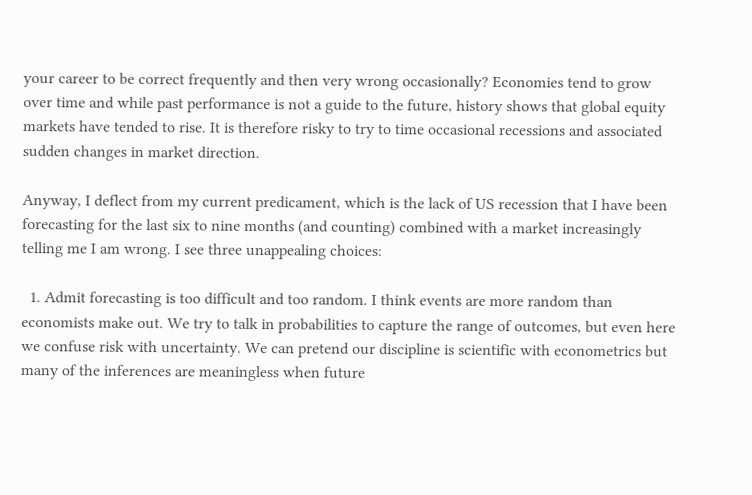your career to be correct frequently and then very wrong occasionally? Economies tend to grow over time and while past performance is not a guide to the future, history shows that global equity markets have tended to rise. It is therefore risky to try to time occasional recessions and associated sudden changes in market direction.

Anyway, I deflect from my current predicament, which is the lack of US recession that I have been forecasting for the last six to nine months (and counting) combined with a market increasingly telling me I am wrong. I see three unappealing choices:

  1. Admit forecasting is too difficult and too random. I think events are more random than economists make out. We try to talk in probabilities to capture the range of outcomes, but even here we confuse risk with uncertainty. We can pretend our discipline is scientific with econometrics but many of the inferences are meaningless when future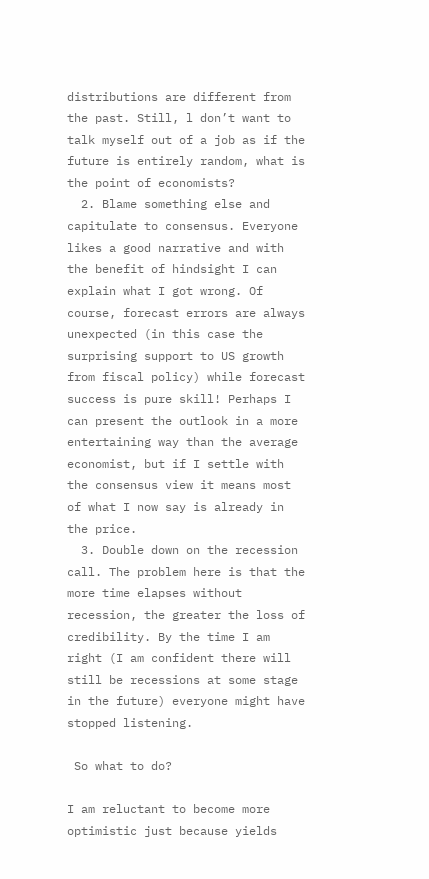distributions are different from the past. Still, l don’t want to talk myself out of a job as if the future is entirely random, what is the point of economists?
  2. Blame something else and capitulate to consensus. Everyone likes a good narrative and with the benefit of hindsight I can explain what I got wrong. Of course, forecast errors are always unexpected (in this case the surprising support to US growth from fiscal policy) while forecast success is pure skill! Perhaps I can present the outlook in a more entertaining way than the average economist, but if I settle with the consensus view it means most of what I now say is already in the price.
  3. Double down on the recession call. The problem here is that the more time elapses without recession, the greater the loss of credibility. By the time I am right (I am confident there will still be recessions at some stage in the future) everyone might have stopped listening.

 So what to do?

I am reluctant to become more optimistic just because yields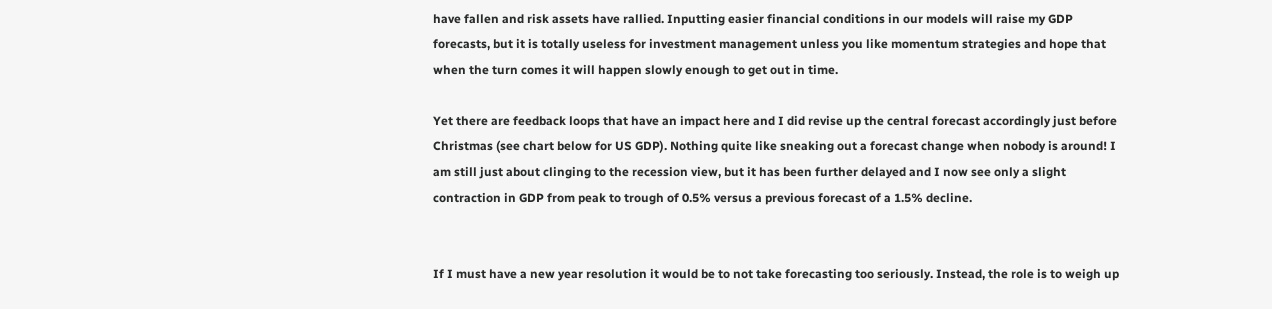have fallen and risk assets have rallied. Inputting easier financial conditions in our models will raise my GDP forecasts, but it is totally useless for investment management unless you like momentum strategies and hope that when the turn comes it will happen slowly enough to get out in time.

Yet there are feedback loops that have an impact here and I did revise up the central forecast accordingly just before Christmas (see chart below for US GDP). Nothing quite like sneaking out a forecast change when nobody is around! I am still just about clinging to the recession view, but it has been further delayed and I now see only a slight contraction in GDP from peak to trough of 0.5% versus a previous forecast of a 1.5% decline.


If I must have a new year resolution it would be to not take forecasting too seriously. Instead, the role is to weigh up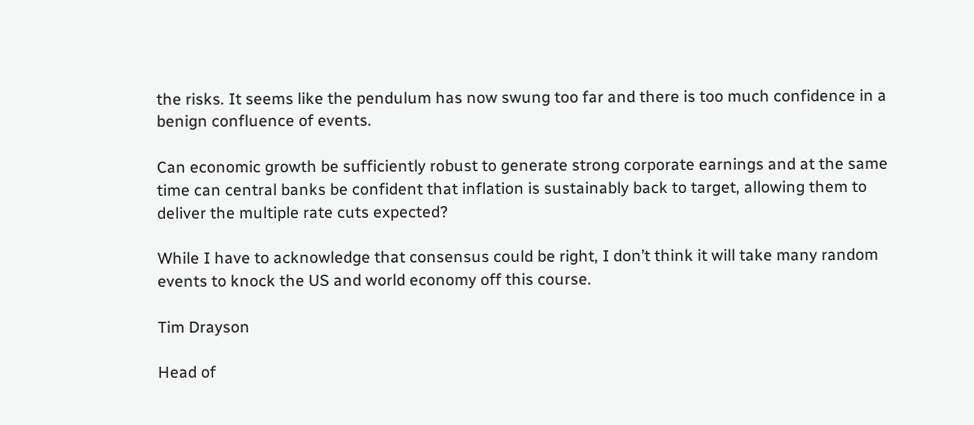the risks. It seems like the pendulum has now swung too far and there is too much confidence in a benign confluence of events.

Can economic growth be sufficiently robust to generate strong corporate earnings and at the same time can central banks be confident that inflation is sustainably back to target, allowing them to deliver the multiple rate cuts expected?

While I have to acknowledge that consensus could be right, I don’t think it will take many random events to knock the US and world economy off this course.

Tim Drayson

Head of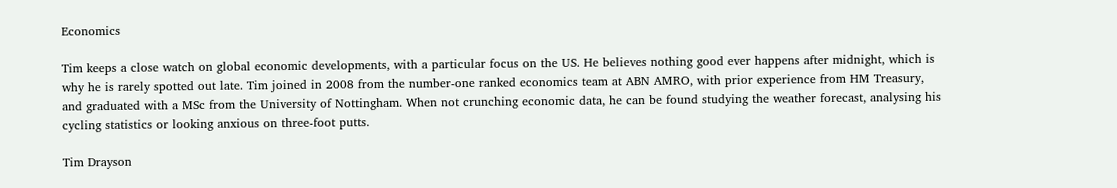Economics

Tim keeps a close watch on global economic developments, with a particular focus on the US. He believes nothing good ever happens after midnight, which is why he is rarely spotted out late. Tim joined in 2008 from the number-one ranked economics team at ABN AMRO, with prior experience from HM Treasury, and graduated with a MSc from the University of Nottingham. When not crunching economic data, he can be found studying the weather forecast, analysing his cycling statistics or looking anxious on three-foot putts.

Tim Drayson